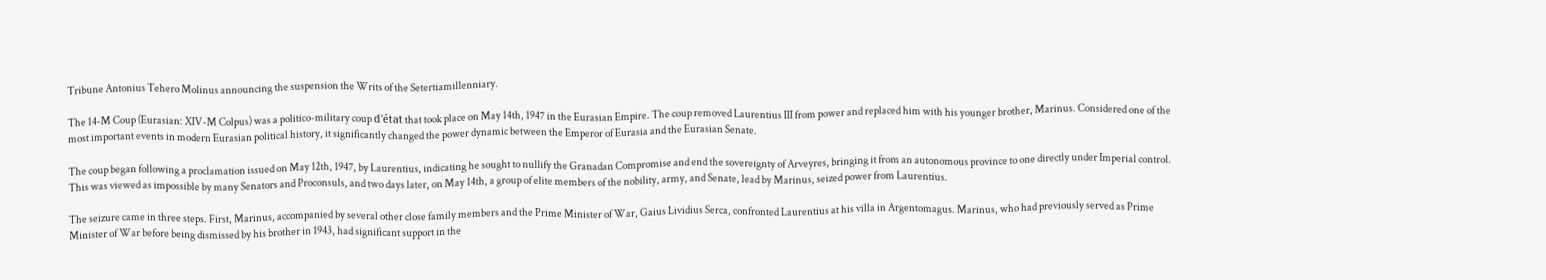Tribune Antonius Tehero Molinus announcing the suspension the Writs of the Setertiamillenniary.

The 14-M Coup (Eurasian: XIV-M Colpus) was a politico-military coup d'état that took place on May 14th, 1947 in the Eurasian Empire. The coup removed Laurentius III from power and replaced him with his younger brother, Marinus. Considered one of the most important events in modern Eurasian political history, it significantly changed the power dynamic between the Emperor of Eurasia and the Eurasian Senate.

The coup began following a proclamation issued on May 12th, 1947, by Laurentius, indicating he sought to nullify the Granadan Compromise and end the sovereignty of Arveyres, bringing it from an autonomous province to one directly under Imperial control. This was viewed as impossible by many Senators and Proconsuls, and two days later, on May 14th, a group of elite members of the nobility, army, and Senate, lead by Marinus, seized power from Laurentius.

The seizure came in three steps. First, Marinus, accompanied by several other close family members and the Prime Minister of War, Gaius Lividius Serca, confronted Laurentius at his villa in Argentomagus. Marinus, who had previously served as Prime Minister of War before being dismissed by his brother in 1943, had significant support in the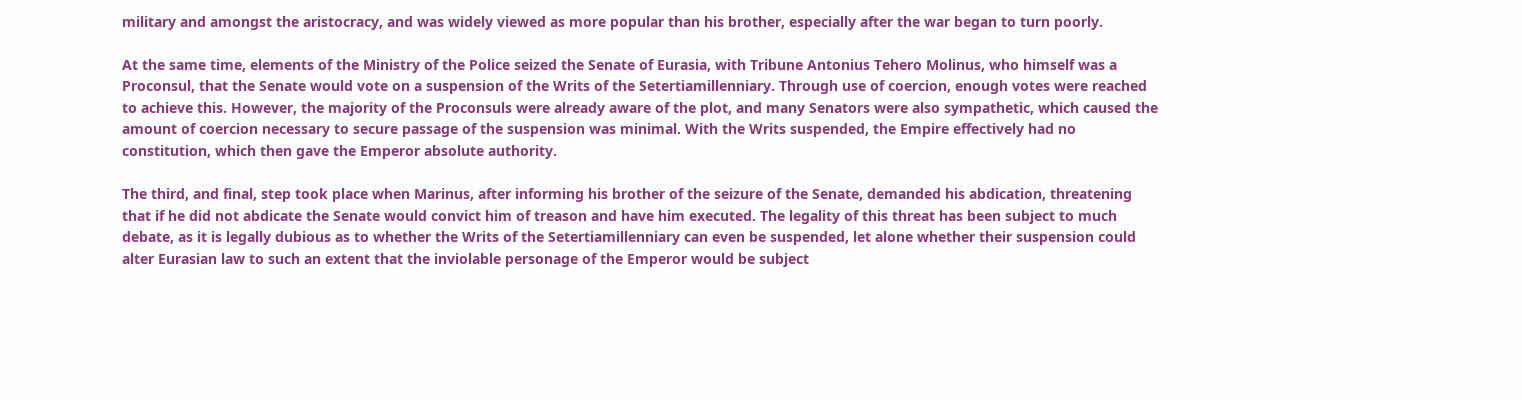military and amongst the aristocracy, and was widely viewed as more popular than his brother, especially after the war began to turn poorly.

At the same time, elements of the Ministry of the Police seized the Senate of Eurasia, with Tribune Antonius Tehero Molinus, who himself was a Proconsul, that the Senate would vote on a suspension of the Writs of the Setertiamillenniary. Through use of coercion, enough votes were reached to achieve this. However, the majority of the Proconsuls were already aware of the plot, and many Senators were also sympathetic, which caused the amount of coercion necessary to secure passage of the suspension was minimal. With the Writs suspended, the Empire effectively had no constitution, which then gave the Emperor absolute authority.

The third, and final, step took place when Marinus, after informing his brother of the seizure of the Senate, demanded his abdication, threatening that if he did not abdicate the Senate would convict him of treason and have him executed. The legality of this threat has been subject to much debate, as it is legally dubious as to whether the Writs of the Setertiamillenniary can even be suspended, let alone whether their suspension could alter Eurasian law to such an extent that the inviolable personage of the Emperor would be subject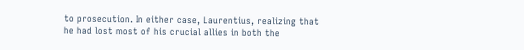to prosecution. In either case, Laurentius, realizing that he had lost most of his crucial allies in both the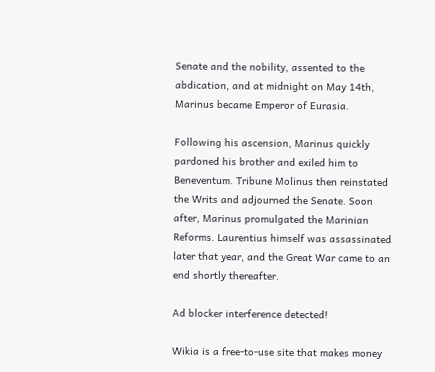Senate and the nobility, assented to the abdication, and at midnight on May 14th, Marinus became Emperor of Eurasia.

Following his ascension, Marinus quickly pardoned his brother and exiled him to Beneventum. Tribune Molinus then reinstated the Writs and adjourned the Senate. Soon after, Marinus promulgated the Marinian Reforms. Laurentius himself was assassinated later that year, and the Great War came to an end shortly thereafter.

Ad blocker interference detected!

Wikia is a free-to-use site that makes money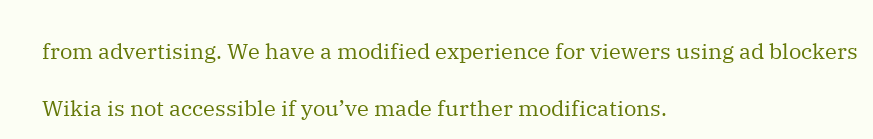from advertising. We have a modified experience for viewers using ad blockers

Wikia is not accessible if you’ve made further modifications.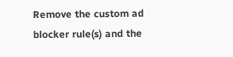Remove the custom ad blocker rule(s) and the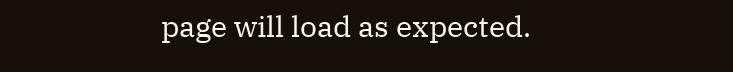page will load as expected.